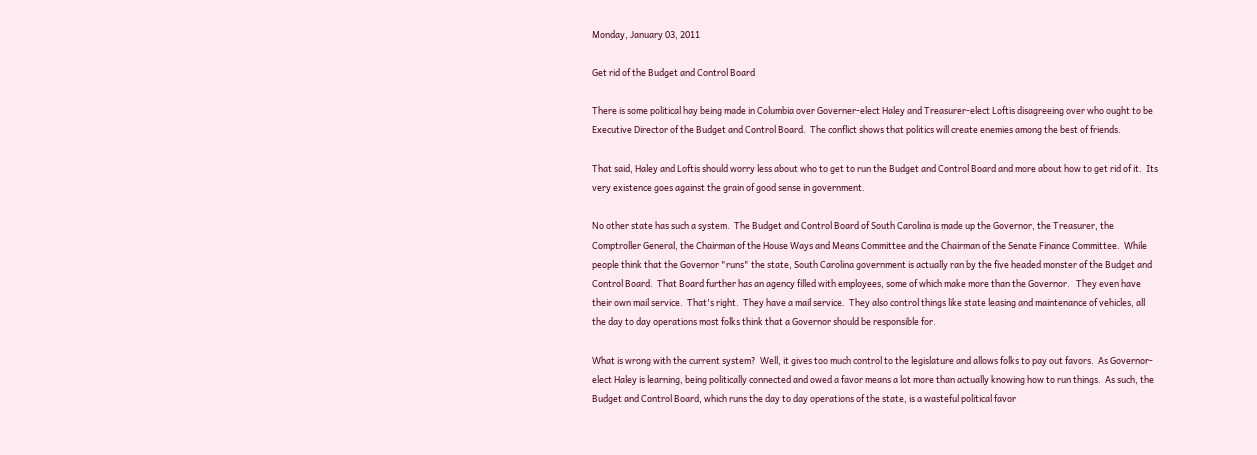Monday, January 03, 2011

Get rid of the Budget and Control Board

There is some political hay being made in Columbia over Governer-elect Haley and Treasurer-elect Loftis disagreeing over who ought to be Executive Director of the Budget and Control Board.  The conflict shows that politics will create enemies among the best of friends.

That said, Haley and Loftis should worry less about who to get to run the Budget and Control Board and more about how to get rid of it.  Its very existence goes against the grain of good sense in government.

No other state has such a system.  The Budget and Control Board of South Carolina is made up the Governor, the Treasurer, the Comptroller General, the Chairman of the House Ways and Means Committee and the Chairman of the Senate Finance Committee.  While people think that the Governor "runs" the state, South Carolina government is actually ran by the five headed monster of the Budget and Control Board.  That Board further has an agency filled with employees, some of which make more than the Governor.   They even have their own mail service.  That's right.  They have a mail service.  They also control things like state leasing and maintenance of vehicles, all the day to day operations most folks think that a Governor should be responsible for.

What is wrong with the current system?  Well, it gives too much control to the legislature and allows folks to pay out favors.  As Governor-elect Haley is learning, being politically connected and owed a favor means a lot more than actually knowing how to run things.  As such, the Budget and Control Board, which runs the day to day operations of the state, is a wasteful political favor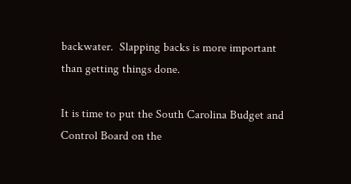backwater.  Slapping backs is more important than getting things done.

It is time to put the South Carolina Budget and Control Board on the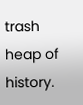trash heap of history.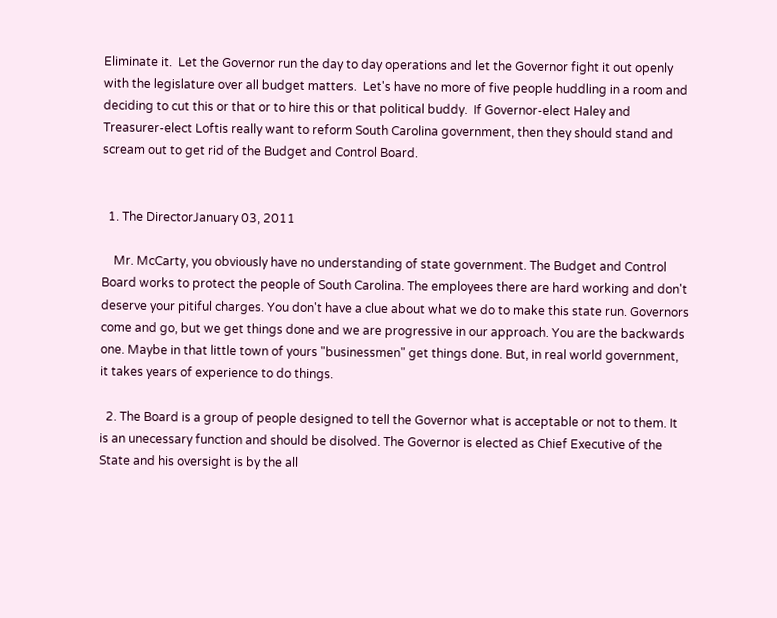Eliminate it.  Let the Governor run the day to day operations and let the Governor fight it out openly with the legislature over all budget matters.  Let's have no more of five people huddling in a room and deciding to cut this or that or to hire this or that political buddy.  If Governor-elect Haley and Treasurer-elect Loftis really want to reform South Carolina government, then they should stand and scream out to get rid of the Budget and Control Board.


  1. The DirectorJanuary 03, 2011

    Mr. McCarty, you obviously have no understanding of state government. The Budget and Control Board works to protect the people of South Carolina. The employees there are hard working and don't deserve your pitiful charges. You don't have a clue about what we do to make this state run. Governors come and go, but we get things done and we are progressive in our approach. You are the backwards one. Maybe in that little town of yours "businessmen" get things done. But, in real world government, it takes years of experience to do things.

  2. The Board is a group of people designed to tell the Governor what is acceptable or not to them. It is an unecessary function and should be disolved. The Governor is elected as Chief Executive of the State and his oversight is by the all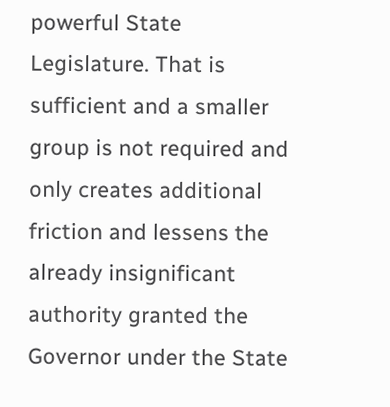powerful State Legislature. That is sufficient and a smaller group is not required and only creates additional friction and lessens the already insignificant authority granted the Governor under the State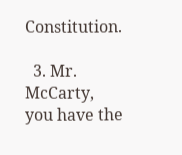Constitution.

  3. Mr. McCarty, you have the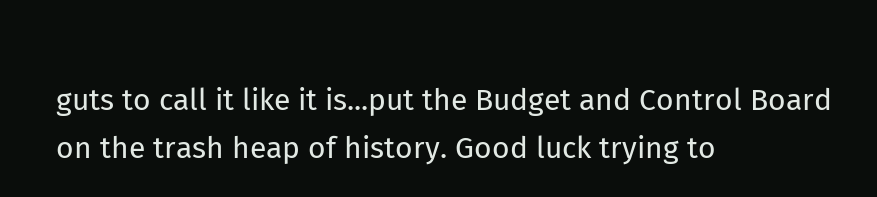guts to call it like it is...put the Budget and Control Board on the trash heap of history. Good luck trying to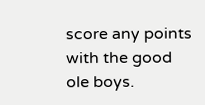score any points with the good ole boys.